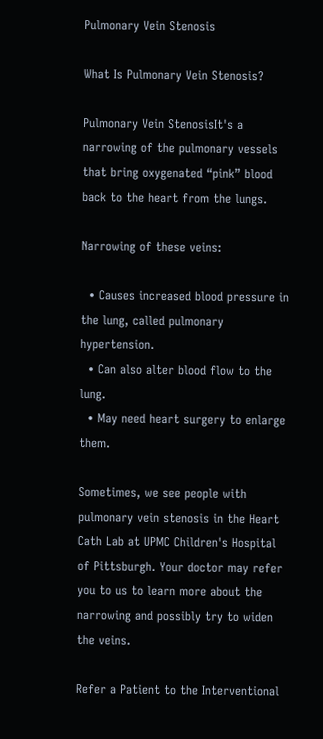Pulmonary Vein Stenosis

What Is Pulmonary Vein Stenosis?

Pulmonary Vein StenosisIt's a narrowing of the pulmonary vessels that bring oxygenated “pink” blood back to the heart from the lungs.

Narrowing of these veins:

  • Causes increased blood pressure in the lung, called pulmonary hypertension.
  • Can also alter blood flow to the lung.
  • May need heart surgery to enlarge them.

Sometimes, we see people with pulmonary vein stenosis in the Heart Cath Lab at UPMC Children's Hospital of Pittsburgh. Your doctor may refer you to us to learn more about the narrowing and possibly try to widen the veins.

Refer a Patient to the Interventional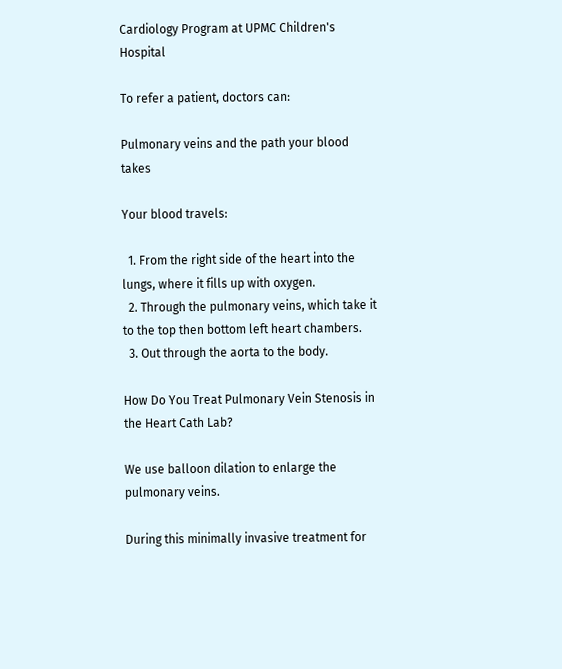Cardiology Program at UPMC Children's Hospital

To refer a patient, doctors can:

Pulmonary veins and the path your blood takes

Your blood travels:

  1. From the right side of the heart into the lungs, where it fills up with oxygen.
  2. Through the pulmonary veins, which take it to the top then bottom left heart chambers.
  3. Out through the aorta to the body.

How Do You Treat Pulmonary Vein Stenosis in the Heart Cath Lab?

We use balloon dilation to enlarge the pulmonary veins.

During this minimally invasive treatment for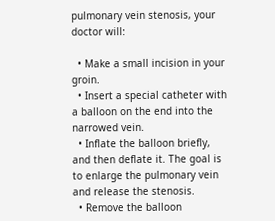pulmonary vein stenosis, your doctor will:

  • Make a small incision in your groin.
  • Insert a special catheter with a balloon on the end into the narrowed vein.
  • Inflate the balloon briefly, and then deflate it. The goal is to enlarge the pulmonary vein and release the stenosis.
  • Remove the balloon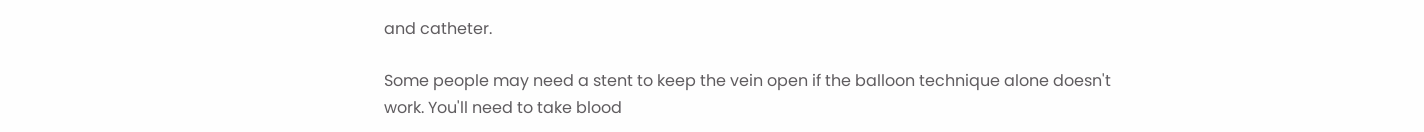and catheter.

Some people may need a stent to keep the vein open if the balloon technique alone doesn't work. You'll need to take blood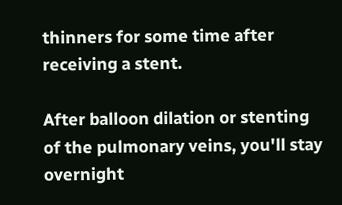thinners for some time after receiving a stent.

After balloon dilation or stenting of the pulmonary veins, you'll stay overnight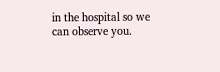in the hospital so we can observe you.